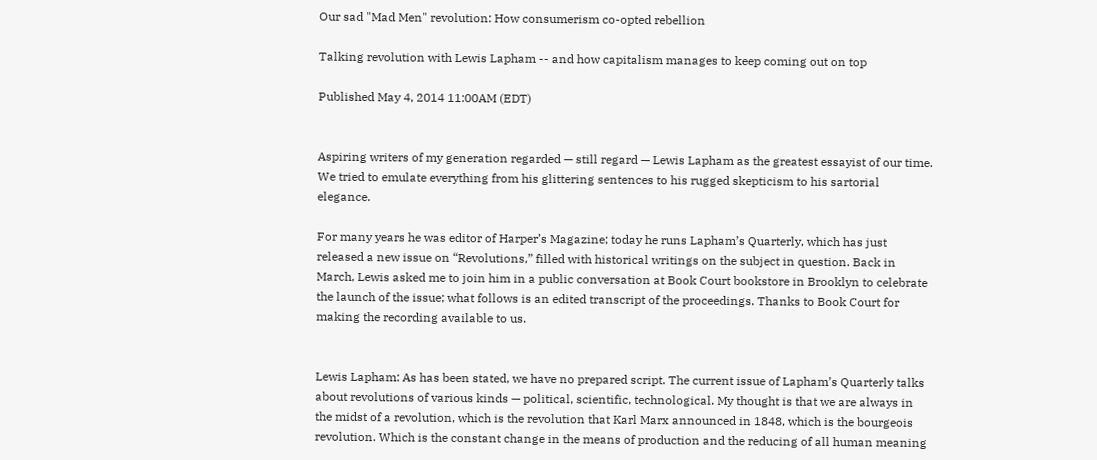Our sad "Mad Men" revolution: How consumerism co-opted rebellion

Talking revolution with Lewis Lapham -- and how capitalism manages to keep coming out on top

Published May 4, 2014 11:00AM (EDT)


Aspiring writers of my generation regarded — still regard — Lewis Lapham as the greatest essayist of our time. We tried to emulate everything from his glittering sentences to his rugged skepticism to his sartorial elegance.

For many years he was editor of Harper’s Magazine; today he runs Lapham’s Quarterly, which has just released a new issue on “Revolutions,” filled with historical writings on the subject in question. Back in March, Lewis asked me to join him in a public conversation at Book Court bookstore in Brooklyn to celebrate the launch of the issue; what follows is an edited transcript of the proceedings. Thanks to Book Court for making the recording available to us.


Lewis Lapham: As has been stated, we have no prepared script. The current issue of Lapham’s Quarterly talks about revolutions of various kinds — political, scientific, technological. My thought is that we are always in the midst of a revolution, which is the revolution that Karl Marx announced in 1848, which is the bourgeois revolution. Which is the constant change in the means of production and the reducing of all human meaning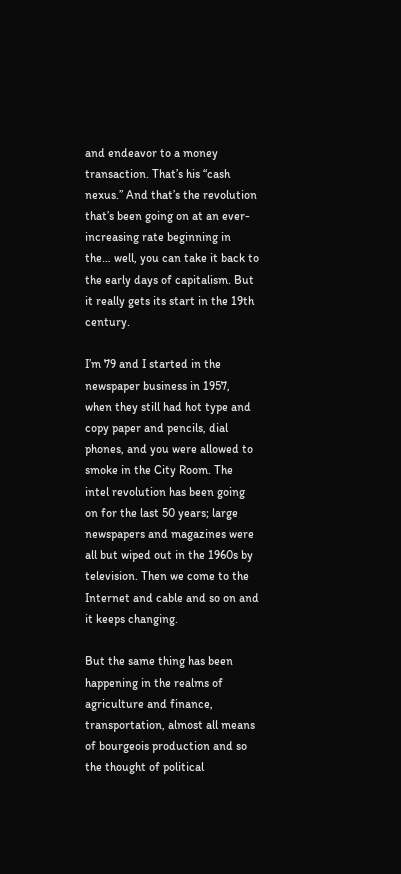and endeavor to a money transaction. That’s his “cash nexus.” And that’s the revolution that’s been going on at an ever-increasing rate beginning in the… well, you can take it back to the early days of capitalism. But it really gets its start in the 19th century.

I’m 79 and I started in the newspaper business in 1957, when they still had hot type and copy paper and pencils, dial phones, and you were allowed to smoke in the City Room. The intel revolution has been going on for the last 50 years; large newspapers and magazines were all but wiped out in the 1960s by television. Then we come to the Internet and cable and so on and it keeps changing.

But the same thing has been happening in the realms of agriculture and finance, transportation, almost all means of bourgeois production and so the thought of political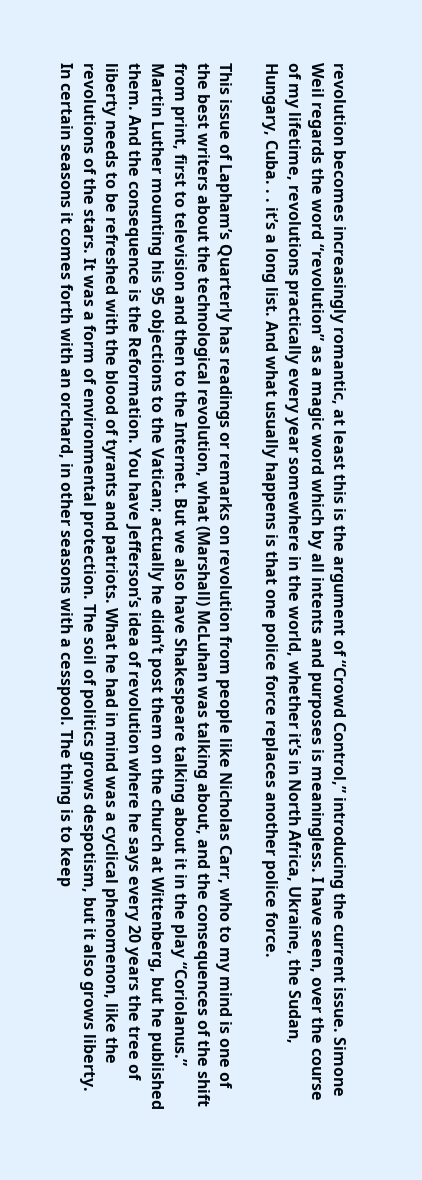revolution becomes increasingly romantic, at least this is the argument of “Crowd Control,” introducing the current issue. Simone Weil regards the word “revolution” as a magic word which by all intents and purposes is meaningless. I have seen, over the course of my lifetime, revolutions practically every year somewhere in the world, whether it’s in North Africa, Ukraine, the Sudan, Hungary, Cuba. . . it’s a long list. And what usually happens is that one police force replaces another police force.

This issue of Lapham’s Quarterly has readings or remarks on revolution from people like Nicholas Carr, who to my mind is one of the best writers about the technological revolution, what (Marshall) McLuhan was talking about, and the consequences of the shift from print, first to television and then to the Internet. But we also have Shakespeare talking about it in the play “Coriolanus.” Martin Luther mounting his 95 objections to the Vatican; actually he didn’t post them on the church at Wittenberg, but he published them. And the consequence is the Reformation. You have Jefferson’s idea of revolution where he says every 20 years the tree of liberty needs to be refreshed with the blood of tyrants and patriots. What he had in mind was a cyclical phenomenon, like the revolutions of the stars. It was a form of environmental protection. The soil of politics grows despotism, but it also grows liberty. In certain seasons it comes forth with an orchard, in other seasons with a cesspool. The thing is to keep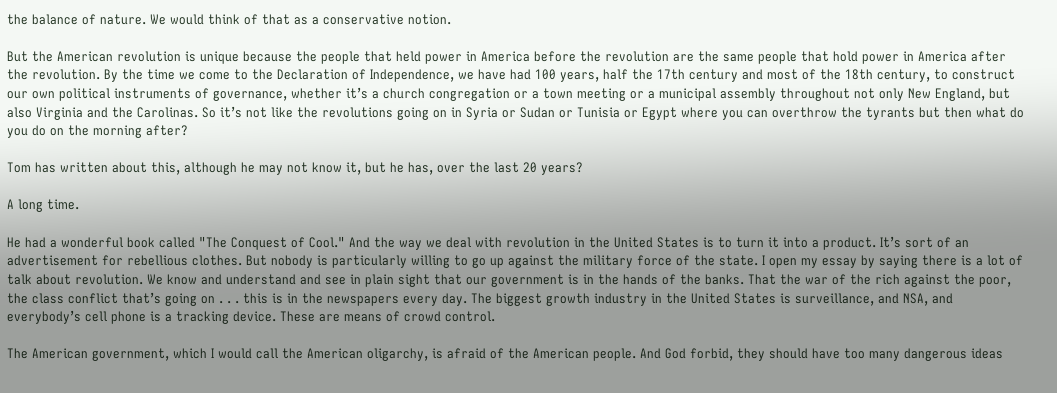the balance of nature. We would think of that as a conservative notion.

But the American revolution is unique because the people that held power in America before the revolution are the same people that hold power in America after the revolution. By the time we come to the Declaration of Independence, we have had 100 years, half the 17th century and most of the 18th century, to construct our own political instruments of governance, whether it’s a church congregation or a town meeting or a municipal assembly throughout not only New England, but also Virginia and the Carolinas. So it’s not like the revolutions going on in Syria or Sudan or Tunisia or Egypt where you can overthrow the tyrants but then what do you do on the morning after?

Tom has written about this, although he may not know it, but he has, over the last 20 years?

A long time.

He had a wonderful book called "The Conquest of Cool." And the way we deal with revolution in the United States is to turn it into a product. It’s sort of an advertisement for rebellious clothes. But nobody is particularly willing to go up against the military force of the state. I open my essay by saying there is a lot of talk about revolution. We know and understand and see in plain sight that our government is in the hands of the banks. That the war of the rich against the poor, the class conflict that’s going on . . . this is in the newspapers every day. The biggest growth industry in the United States is surveillance, and NSA, and everybody’s cell phone is a tracking device. These are means of crowd control.

The American government, which I would call the American oligarchy, is afraid of the American people. And God forbid, they should have too many dangerous ideas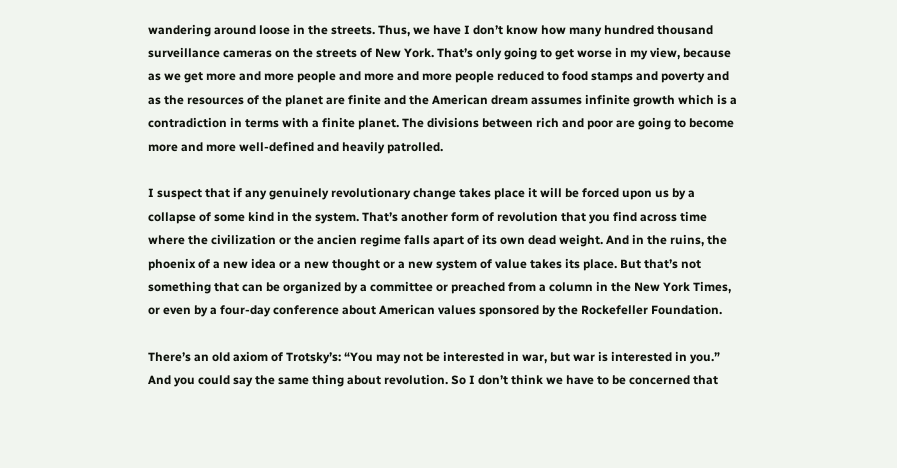wandering around loose in the streets. Thus, we have I don’t know how many hundred thousand surveillance cameras on the streets of New York. That’s only going to get worse in my view, because as we get more and more people and more and more people reduced to food stamps and poverty and as the resources of the planet are finite and the American dream assumes infinite growth which is a contradiction in terms with a finite planet. The divisions between rich and poor are going to become more and more well-defined and heavily patrolled.

I suspect that if any genuinely revolutionary change takes place it will be forced upon us by a collapse of some kind in the system. That’s another form of revolution that you find across time where the civilization or the ancien regime falls apart of its own dead weight. And in the ruins, the phoenix of a new idea or a new thought or a new system of value takes its place. But that’s not something that can be organized by a committee or preached from a column in the New York Times, or even by a four-day conference about American values sponsored by the Rockefeller Foundation.

There’s an old axiom of Trotsky’s: “You may not be interested in war, but war is interested in you.” And you could say the same thing about revolution. So I don’t think we have to be concerned that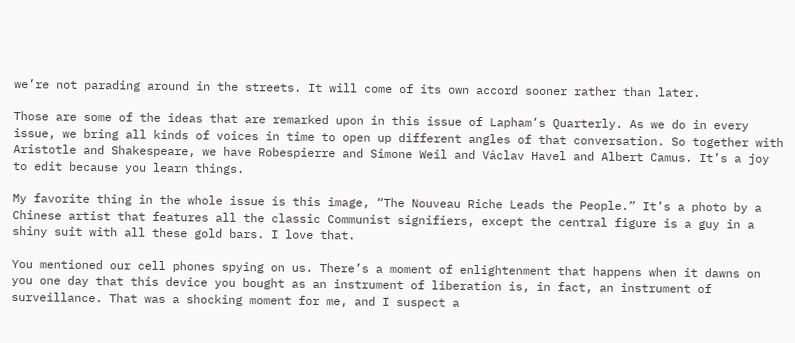we’re not parading around in the streets. It will come of its own accord sooner rather than later.

Those are some of the ideas that are remarked upon in this issue of Lapham’s Quarterly. As we do in every issue, we bring all kinds of voices in time to open up different angles of that conversation. So together with Aristotle and Shakespeare, we have Robespierre and Simone Weil and Václav Havel and Albert Camus. It’s a joy to edit because you learn things.

My favorite thing in the whole issue is this image, “The Nouveau Riche Leads the People.” It’s a photo by a Chinese artist that features all the classic Communist signifiers, except the central figure is a guy in a shiny suit with all these gold bars. I love that.

You mentioned our cell phones spying on us. There’s a moment of enlightenment that happens when it dawns on you one day that this device you bought as an instrument of liberation is, in fact, an instrument of surveillance. That was a shocking moment for me, and I suspect a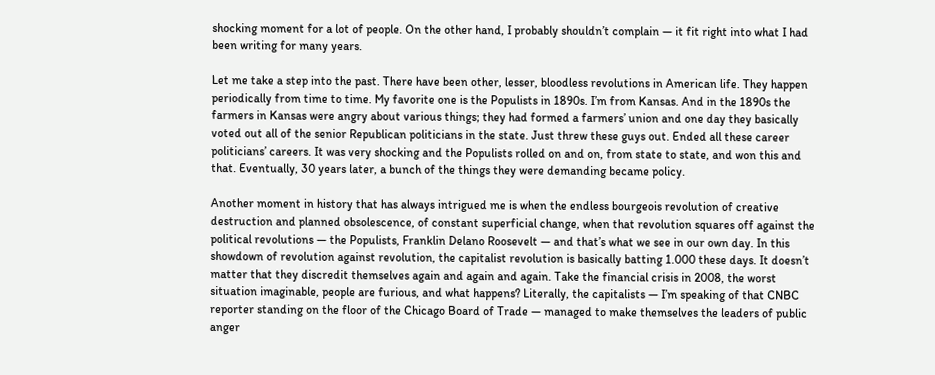shocking moment for a lot of people. On the other hand, I probably shouldn’t complain — it fit right into what I had been writing for many years.

Let me take a step into the past. There have been other, lesser, bloodless revolutions in American life. They happen periodically from time to time. My favorite one is the Populists in 1890s. I’m from Kansas. And in the 1890s the farmers in Kansas were angry about various things; they had formed a farmers’ union and one day they basically voted out all of the senior Republican politicians in the state. Just threw these guys out. Ended all these career politicians’ careers. It was very shocking and the Populists rolled on and on, from state to state, and won this and that. Eventually, 30 years later, a bunch of the things they were demanding became policy.

Another moment in history that has always intrigued me is when the endless bourgeois revolution of creative destruction and planned obsolescence, of constant superficial change, when that revolution squares off against the political revolutions — the Populists, Franklin Delano Roosevelt — and that’s what we see in our own day. In this showdown of revolution against revolution, the capitalist revolution is basically batting 1.000 these days. It doesn’t matter that they discredit themselves again and again and again. Take the financial crisis in 2008, the worst situation imaginable, people are furious, and what happens? Literally, the capitalists — I’m speaking of that CNBC reporter standing on the floor of the Chicago Board of Trade — managed to make themselves the leaders of public anger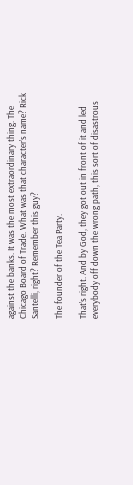against the banks. It was the most extraordinary thing. The Chicago Board of Trade. What was that character’s name? Rick Santelli, right? Remember this guy?

The founder of the Tea Party.

That’s right. And by God, they got out in front of it and led everybody off down the wrong path, this sort of disastrous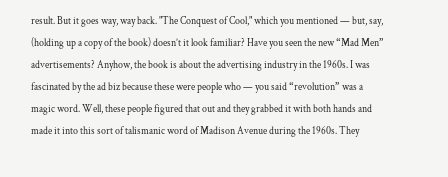result. But it goes way, way back. "The Conquest of Cool," which you mentioned — but, say, (holding up a copy of the book) doesn’t it look familiar? Have you seen the new “Mad Men” advertisements? Anyhow, the book is about the advertising industry in the 1960s. I was fascinated by the ad biz because these were people who — you said “revolution” was a magic word. Well, these people figured that out and they grabbed it with both hands and made it into this sort of talismanic word of Madison Avenue during the 1960s. They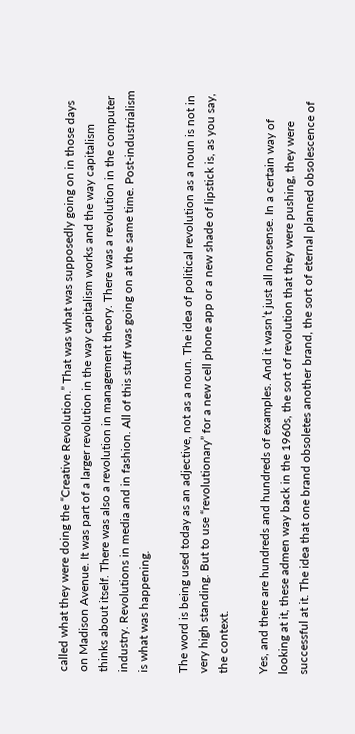called what they were doing the “Creative Revolution.” That was what was supposedly going on in those days on Madison Avenue. It was part of a larger revolution in the way capitalism works and the way capitalism thinks about itself. There was also a revolution in management theory. There was a revolution in the computer industry. Revolutions in media and in fashion. All of this stuff was going on at the same time. Post-industrialism is what was happening.

The word is being used today as an adjective, not as a noun. The idea of political revolution as a noun is not in very high standing. But to use “revolutionary” for a new cell phone app or a new shade of lipstick is, as you say, the context.

Yes, and there are hundreds and hundreds of examples. And it wasn’t just all nonsense. In a certain way of looking at it, these admen way back in the 1960s, the sort of revolution that they were pushing, they were successful at it. The idea that one brand obsoletes another brand, the sort of eternal planned obsolescence of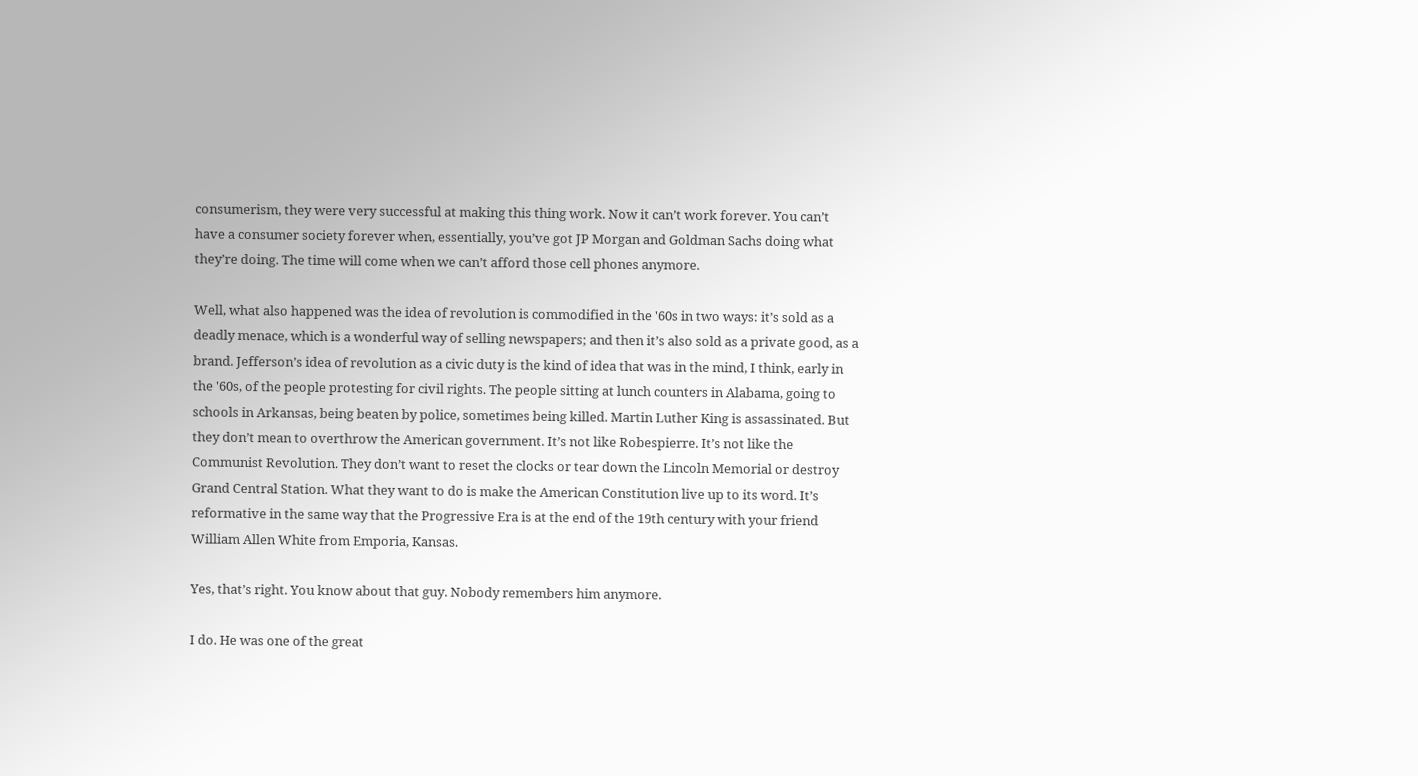consumerism, they were very successful at making this thing work. Now it can’t work forever. You can’t have a consumer society forever when, essentially, you’ve got JP Morgan and Goldman Sachs doing what they’re doing. The time will come when we can’t afford those cell phones anymore.

Well, what also happened was the idea of revolution is commodified in the '60s in two ways: it’s sold as a deadly menace, which is a wonderful way of selling newspapers; and then it’s also sold as a private good, as a brand. Jefferson’s idea of revolution as a civic duty is the kind of idea that was in the mind, I think, early in the '60s, of the people protesting for civil rights. The people sitting at lunch counters in Alabama, going to schools in Arkansas, being beaten by police, sometimes being killed. Martin Luther King is assassinated. But they don’t mean to overthrow the American government. It’s not like Robespierre. It’s not like the Communist Revolution. They don’t want to reset the clocks or tear down the Lincoln Memorial or destroy Grand Central Station. What they want to do is make the American Constitution live up to its word. It’s reformative in the same way that the Progressive Era is at the end of the 19th century with your friend William Allen White from Emporia, Kansas.

Yes, that’s right. You know about that guy. Nobody remembers him anymore.

I do. He was one of the great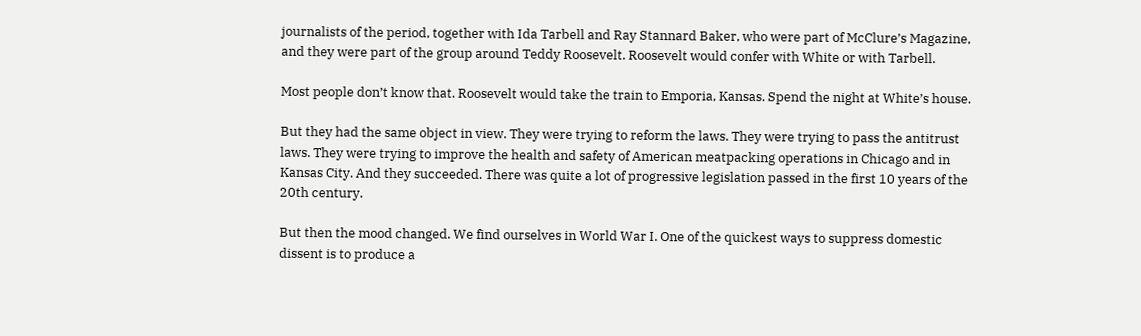journalists of the period, together with Ida Tarbell and Ray Stannard Baker, who were part of McClure’s Magazine, and they were part of the group around Teddy Roosevelt. Roosevelt would confer with White or with Tarbell.

Most people don’t know that. Roosevelt would take the train to Emporia, Kansas. Spend the night at White’s house.

But they had the same object in view. They were trying to reform the laws. They were trying to pass the antitrust laws. They were trying to improve the health and safety of American meatpacking operations in Chicago and in Kansas City. And they succeeded. There was quite a lot of progressive legislation passed in the first 10 years of the 20th century.

But then the mood changed. We find ourselves in World War I. One of the quickest ways to suppress domestic dissent is to produce a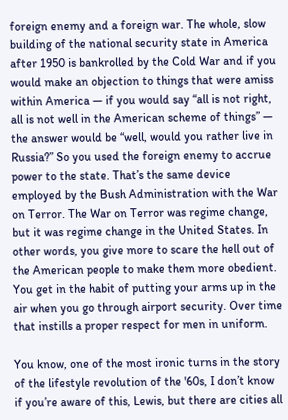foreign enemy and a foreign war. The whole, slow building of the national security state in America after 1950 is bankrolled by the Cold War and if you would make an objection to things that were amiss within America — if you would say “all is not right, all is not well in the American scheme of things” — the answer would be “well, would you rather live in Russia?” So you used the foreign enemy to accrue power to the state. That’s the same device employed by the Bush Administration with the War on Terror. The War on Terror was regime change, but it was regime change in the United States. In other words, you give more to scare the hell out of the American people to make them more obedient. You get in the habit of putting your arms up in the air when you go through airport security. Over time that instills a proper respect for men in uniform.

You know, one of the most ironic turns in the story of the lifestyle revolution of the '60s, I don’t know if you’re aware of this, Lewis, but there are cities all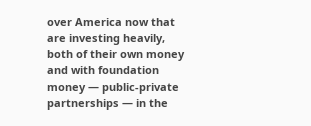over America now that are investing heavily, both of their own money and with foundation money — public-private partnerships — in the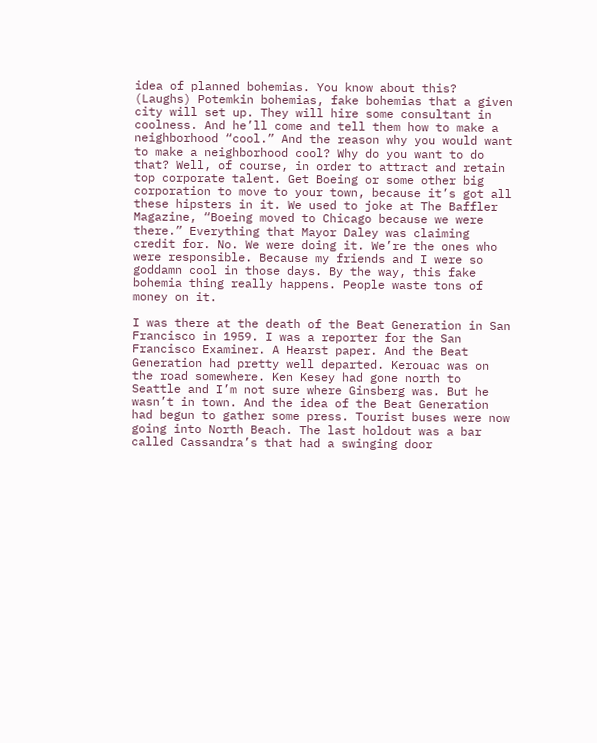idea of planned bohemias. You know about this? (Laughs) Potemkin bohemias, fake bohemias that a given city will set up. They will hire some consultant in coolness. And he’ll come and tell them how to make a neighborhood “cool.” And the reason why you would want to make a neighborhood cool? Why do you want to do that? Well, of course, in order to attract and retain top corporate talent. Get Boeing or some other big corporation to move to your town, because it’s got all these hipsters in it. We used to joke at The Baffler Magazine, “Boeing moved to Chicago because we were there.” Everything that Mayor Daley was claiming credit for. No. We were doing it. We’re the ones who were responsible. Because my friends and I were so goddamn cool in those days. By the way, this fake bohemia thing really happens. People waste tons of money on it.

I was there at the death of the Beat Generation in San Francisco in 1959. I was a reporter for the San Francisco Examiner. A Hearst paper. And the Beat Generation had pretty well departed. Kerouac was on the road somewhere. Ken Kesey had gone north to Seattle and I’m not sure where Ginsberg was. But he wasn’t in town. And the idea of the Beat Generation had begun to gather some press. Tourist buses were now going into North Beach. The last holdout was a bar called Cassandra’s that had a swinging door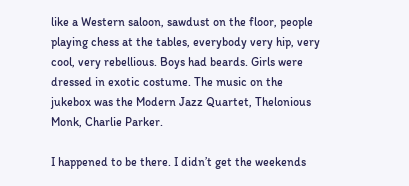like a Western saloon, sawdust on the floor, people playing chess at the tables, everybody very hip, very cool, very rebellious. Boys had beards. Girls were dressed in exotic costume. The music on the jukebox was the Modern Jazz Quartet, Thelonious Monk, Charlie Parker.

I happened to be there. I didn’t get the weekends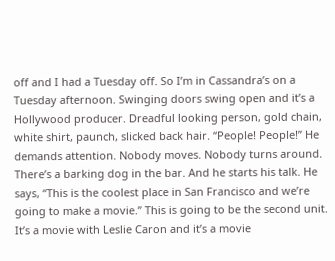off and I had a Tuesday off. So I’m in Cassandra’s on a Tuesday afternoon. Swinging doors swing open and it’s a Hollywood producer. Dreadful looking person, gold chain, white shirt, paunch, slicked back hair. “People! People!” He demands attention. Nobody moves. Nobody turns around. There’s a barking dog in the bar. And he starts his talk. He says, “This is the coolest place in San Francisco and we’re going to make a movie.” This is going to be the second unit. It’s a movie with Leslie Caron and it’s a movie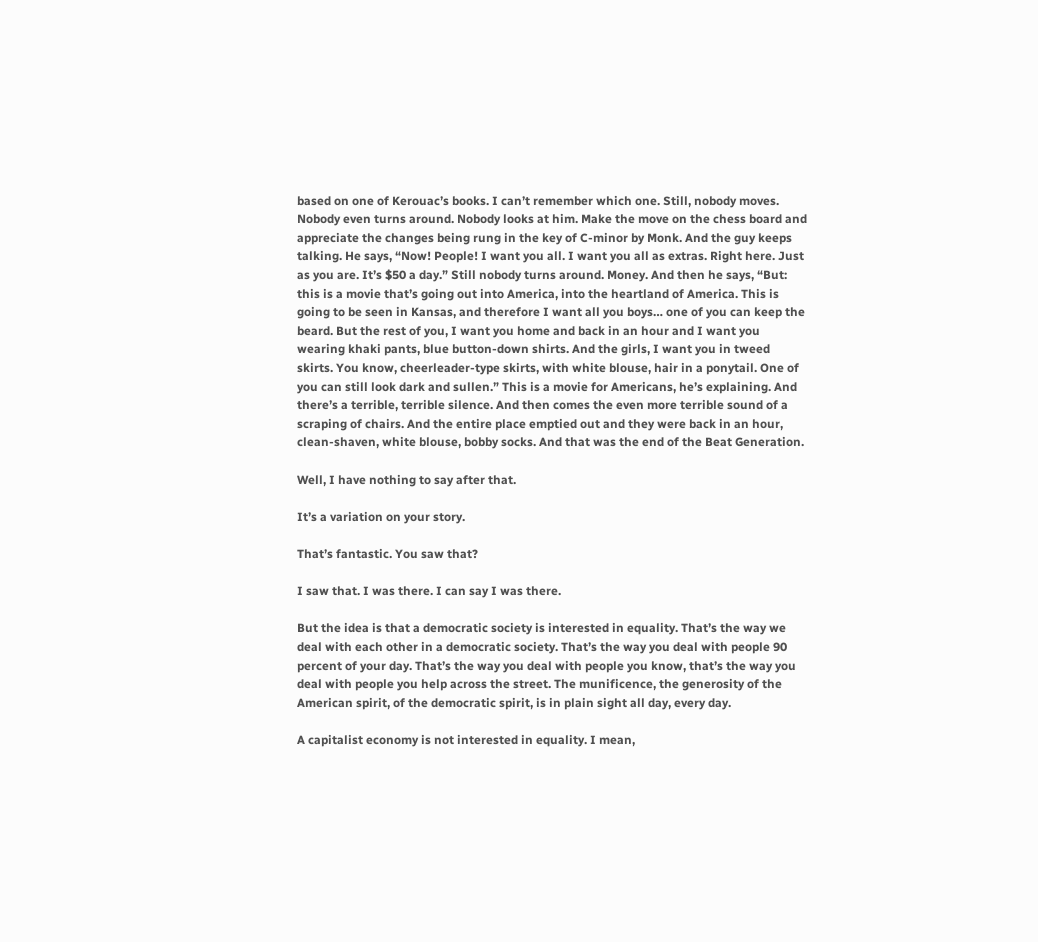based on one of Kerouac’s books. I can’t remember which one. Still, nobody moves. Nobody even turns around. Nobody looks at him. Make the move on the chess board and appreciate the changes being rung in the key of C-minor by Monk. And the guy keeps talking. He says, “Now! People! I want you all. I want you all as extras. Right here. Just as you are. It’s $50 a day.” Still nobody turns around. Money. And then he says, “But: this is a movie that’s going out into America, into the heartland of America. This is going to be seen in Kansas, and therefore I want all you boys… one of you can keep the beard. But the rest of you, I want you home and back in an hour and I want you wearing khaki pants, blue button-down shirts. And the girls, I want you in tweed skirts. You know, cheerleader-type skirts, with white blouse, hair in a ponytail. One of you can still look dark and sullen.” This is a movie for Americans, he’s explaining. And there’s a terrible, terrible silence. And then comes the even more terrible sound of a scraping of chairs. And the entire place emptied out and they were back in an hour, clean-shaven, white blouse, bobby socks. And that was the end of the Beat Generation.

Well, I have nothing to say after that.

It’s a variation on your story.

That’s fantastic. You saw that?

I saw that. I was there. I can say I was there.

But the idea is that a democratic society is interested in equality. That’s the way we deal with each other in a democratic society. That’s the way you deal with people 90 percent of your day. That’s the way you deal with people you know, that’s the way you deal with people you help across the street. The munificence, the generosity of the American spirit, of the democratic spirit, is in plain sight all day, every day.

A capitalist economy is not interested in equality. I mean,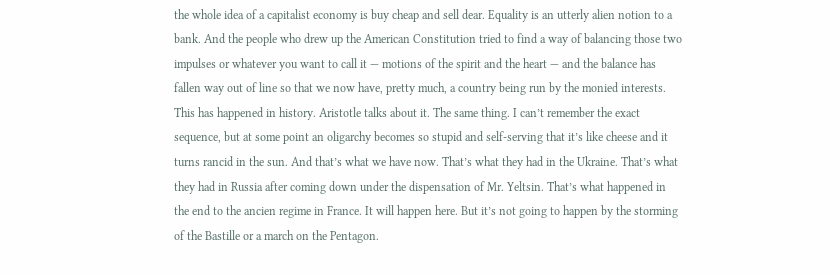the whole idea of a capitalist economy is buy cheap and sell dear. Equality is an utterly alien notion to a bank. And the people who drew up the American Constitution tried to find a way of balancing those two impulses or whatever you want to call it — motions of the spirit and the heart — and the balance has fallen way out of line so that we now have, pretty much, a country being run by the monied interests. This has happened in history. Aristotle talks about it. The same thing. I can’t remember the exact sequence, but at some point an oligarchy becomes so stupid and self-serving that it’s like cheese and it turns rancid in the sun. And that’s what we have now. That’s what they had in the Ukraine. That’s what they had in Russia after coming down under the dispensation of Mr. Yeltsin. That’s what happened in the end to the ancien regime in France. It will happen here. But it’s not going to happen by the storming of the Bastille or a march on the Pentagon.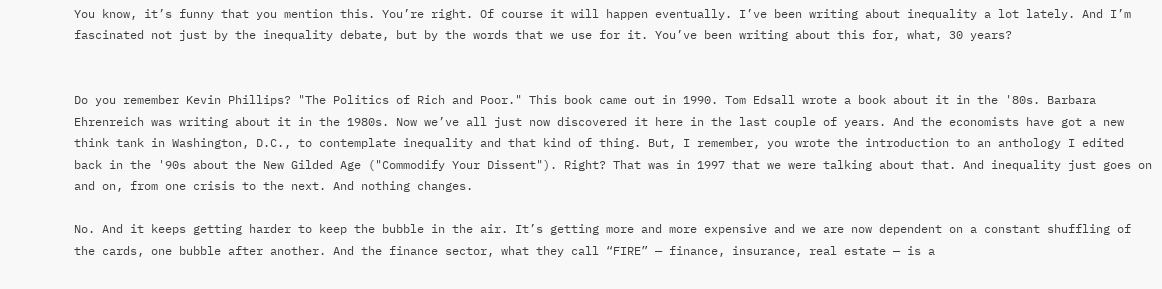You know, it’s funny that you mention this. You’re right. Of course it will happen eventually. I’ve been writing about inequality a lot lately. And I’m fascinated not just by the inequality debate, but by the words that we use for it. You’ve been writing about this for, what, 30 years?


Do you remember Kevin Phillips? "The Politics of Rich and Poor." This book came out in 1990. Tom Edsall wrote a book about it in the '80s. Barbara Ehrenreich was writing about it in the 1980s. Now we’ve all just now discovered it here in the last couple of years. And the economists have got a new think tank in Washington, D.C., to contemplate inequality and that kind of thing. But, I remember, you wrote the introduction to an anthology I edited back in the '90s about the New Gilded Age ("Commodify Your Dissent"). Right? That was in 1997 that we were talking about that. And inequality just goes on and on, from one crisis to the next. And nothing changes.

No. And it keeps getting harder to keep the bubble in the air. It’s getting more and more expensive and we are now dependent on a constant shuffling of the cards, one bubble after another. And the finance sector, what they call “FIRE” — finance, insurance, real estate — is a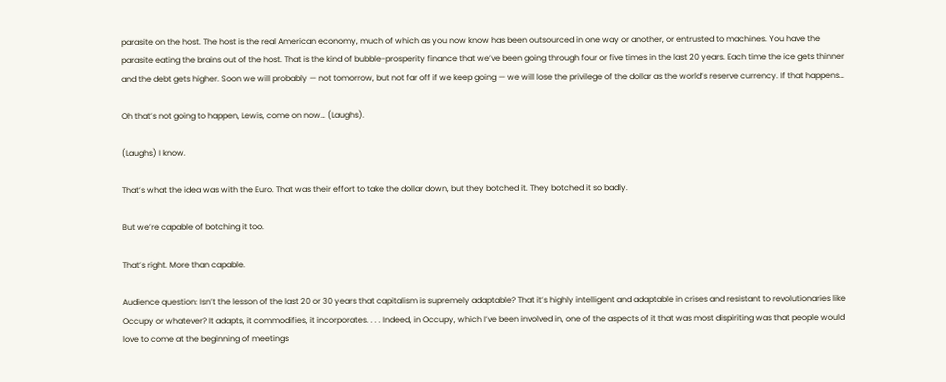parasite on the host. The host is the real American economy, much of which as you now know has been outsourced in one way or another, or entrusted to machines. You have the parasite eating the brains out of the host. That is the kind of bubble-prosperity finance that we’ve been going through four or five times in the last 20 years. Each time the ice gets thinner and the debt gets higher. Soon we will probably — not tomorrow, but not far off if we keep going — we will lose the privilege of the dollar as the world’s reserve currency. If that happens…

Oh that’s not going to happen, Lewis, come on now… (Laughs).

(Laughs) I know.

That’s what the idea was with the Euro. That was their effort to take the dollar down, but they botched it. They botched it so badly.

But we’re capable of botching it too.

That’s right. More than capable.

Audience question: Isn’t the lesson of the last 20 or 30 years that capitalism is supremely adaptable? That it’s highly intelligent and adaptable in crises and resistant to revolutionaries like Occupy or whatever? It adapts, it commodifies, it incorporates. . . . Indeed, in Occupy, which I’ve been involved in, one of the aspects of it that was most dispiriting was that people would love to come at the beginning of meetings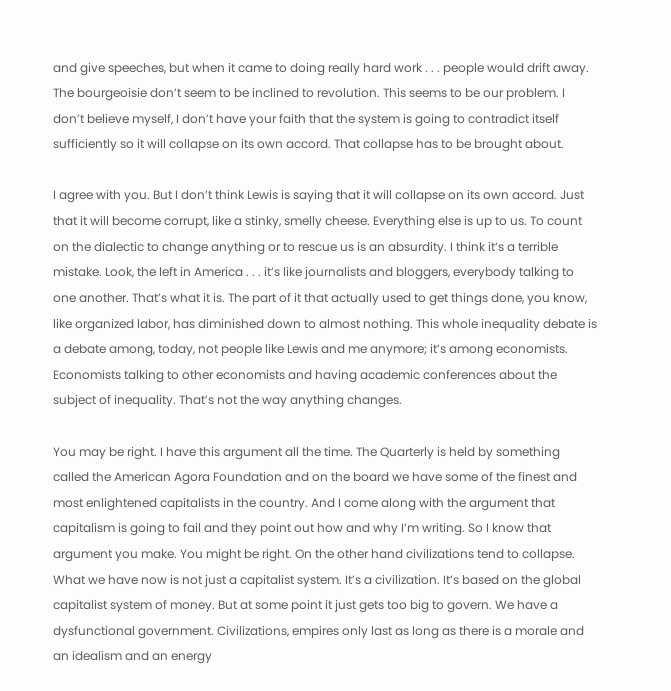and give speeches, but when it came to doing really hard work . . . people would drift away. The bourgeoisie don’t seem to be inclined to revolution. This seems to be our problem. I don’t believe myself, I don’t have your faith that the system is going to contradict itself sufficiently so it will collapse on its own accord. That collapse has to be brought about.

I agree with you. But I don’t think Lewis is saying that it will collapse on its own accord. Just that it will become corrupt, like a stinky, smelly cheese. Everything else is up to us. To count on the dialectic to change anything or to rescue us is an absurdity. I think it’s a terrible mistake. Look, the left in America . . . it’s like journalists and bloggers, everybody talking to one another. That’s what it is. The part of it that actually used to get things done, you know, like organized labor, has diminished down to almost nothing. This whole inequality debate is a debate among, today, not people like Lewis and me anymore; it’s among economists. Economists talking to other economists and having academic conferences about the subject of inequality. That’s not the way anything changes.

You may be right. I have this argument all the time. The Quarterly is held by something called the American Agora Foundation and on the board we have some of the finest and most enlightened capitalists in the country. And I come along with the argument that capitalism is going to fail and they point out how and why I’m writing. So I know that argument you make. You might be right. On the other hand civilizations tend to collapse. What we have now is not just a capitalist system. It’s a civilization. It’s based on the global capitalist system of money. But at some point it just gets too big to govern. We have a dysfunctional government. Civilizations, empires only last as long as there is a morale and an idealism and an energy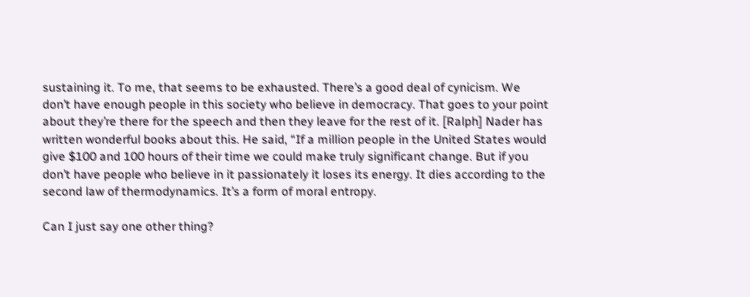sustaining it. To me, that seems to be exhausted. There’s a good deal of cynicism. We don’t have enough people in this society who believe in democracy. That goes to your point about they’re there for the speech and then they leave for the rest of it. [Ralph] Nader has written wonderful books about this. He said, “If a million people in the United States would give $100 and 100 hours of their time we could make truly significant change. But if you don’t have people who believe in it passionately it loses its energy. It dies according to the second law of thermodynamics. It’s a form of moral entropy.

Can I just say one other thing?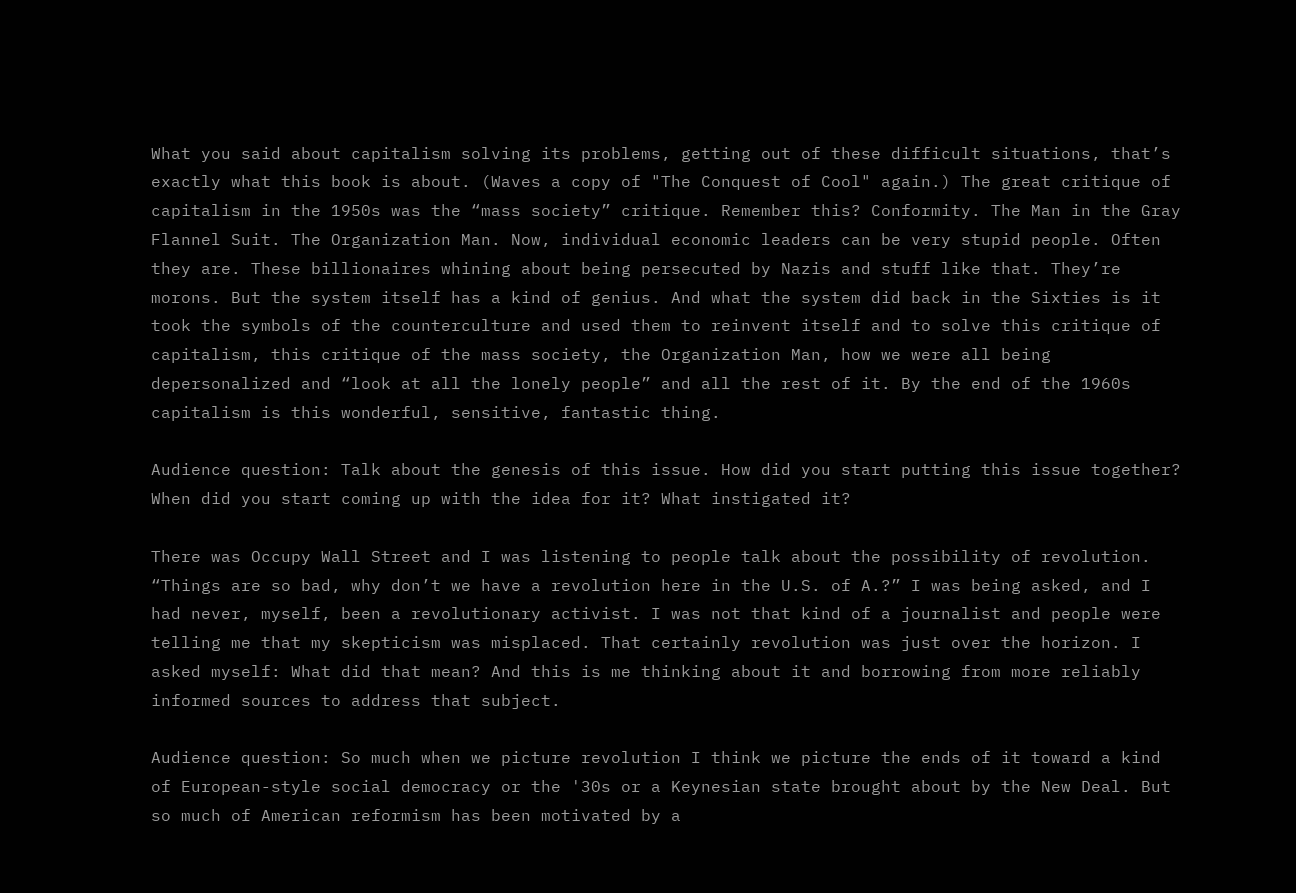What you said about capitalism solving its problems, getting out of these difficult situations, that’s exactly what this book is about. (Waves a copy of "The Conquest of Cool" again.) The great critique of capitalism in the 1950s was the “mass society” critique. Remember this? Conformity. The Man in the Gray Flannel Suit. The Organization Man. Now, individual economic leaders can be very stupid people. Often they are. These billionaires whining about being persecuted by Nazis and stuff like that. They’re morons. But the system itself has a kind of genius. And what the system did back in the Sixties is it took the symbols of the counterculture and used them to reinvent itself and to solve this critique of capitalism, this critique of the mass society, the Organization Man, how we were all being depersonalized and “look at all the lonely people” and all the rest of it. By the end of the 1960s capitalism is this wonderful, sensitive, fantastic thing.

Audience question: Talk about the genesis of this issue. How did you start putting this issue together? When did you start coming up with the idea for it? What instigated it?

There was Occupy Wall Street and I was listening to people talk about the possibility of revolution. “Things are so bad, why don’t we have a revolution here in the U.S. of A.?” I was being asked, and I had never, myself, been a revolutionary activist. I was not that kind of a journalist and people were telling me that my skepticism was misplaced. That certainly revolution was just over the horizon. I asked myself: What did that mean? And this is me thinking about it and borrowing from more reliably informed sources to address that subject.

Audience question: So much when we picture revolution I think we picture the ends of it toward a kind of European-style social democracy or the '30s or a Keynesian state brought about by the New Deal. But so much of American reformism has been motivated by a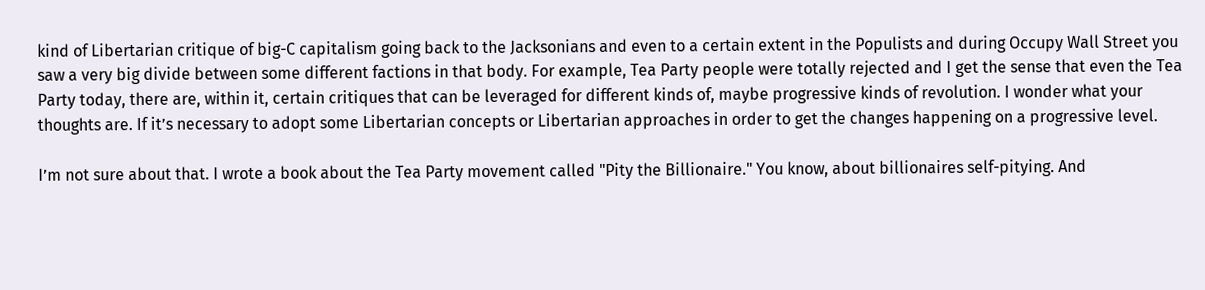kind of Libertarian critique of big-C capitalism going back to the Jacksonians and even to a certain extent in the Populists and during Occupy Wall Street you saw a very big divide between some different factions in that body. For example, Tea Party people were totally rejected and I get the sense that even the Tea Party today, there are, within it, certain critiques that can be leveraged for different kinds of, maybe progressive kinds of revolution. I wonder what your thoughts are. If it’s necessary to adopt some Libertarian concepts or Libertarian approaches in order to get the changes happening on a progressive level.

I’m not sure about that. I wrote a book about the Tea Party movement called "Pity the Billionaire." You know, about billionaires self-pitying. And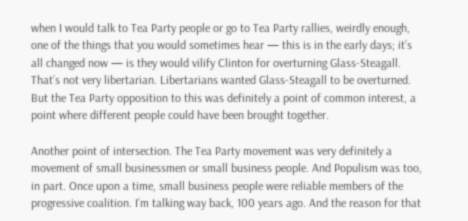when I would talk to Tea Party people or go to Tea Party rallies, weirdly enough, one of the things that you would sometimes hear — this is in the early days; it’s all changed now — is they would vilify Clinton for overturning Glass-Steagall. That’s not very libertarian. Libertarians wanted Glass-Steagall to be overturned. But the Tea Party opposition to this was definitely a point of common interest, a point where different people could have been brought together.

Another point of intersection. The Tea Party movement was very definitely a movement of small businessmen or small business people. And Populism was too, in part. Once upon a time, small business people were reliable members of the progressive coalition. I’m talking way back, 100 years ago. And the reason for that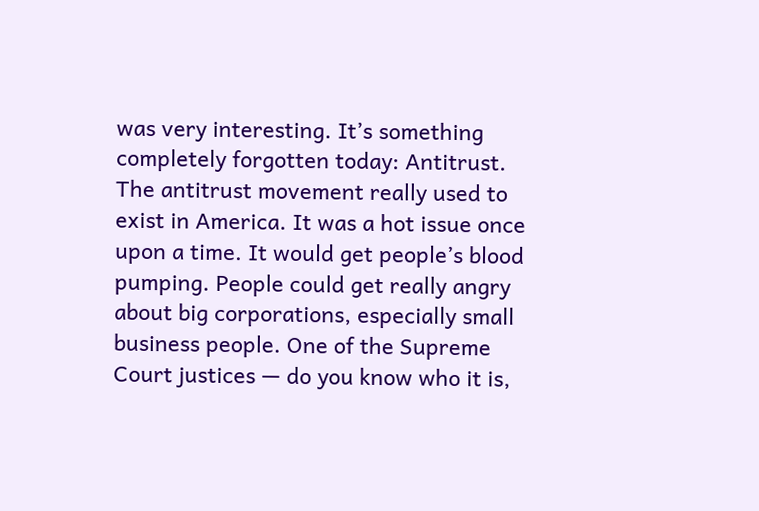was very interesting. It’s something completely forgotten today: Antitrust. The antitrust movement really used to exist in America. It was a hot issue once upon a time. It would get people’s blood pumping. People could get really angry about big corporations, especially small business people. One of the Supreme Court justices — do you know who it is,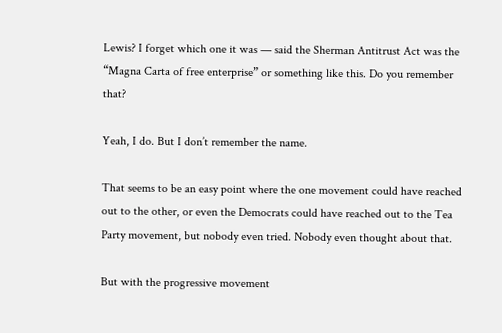Lewis? I forget which one it was — said the Sherman Antitrust Act was the “Magna Carta of free enterprise” or something like this. Do you remember that?

Yeah, I do. But I don’t remember the name.

That seems to be an easy point where the one movement could have reached out to the other, or even the Democrats could have reached out to the Tea Party movement, but nobody even tried. Nobody even thought about that.

But with the progressive movement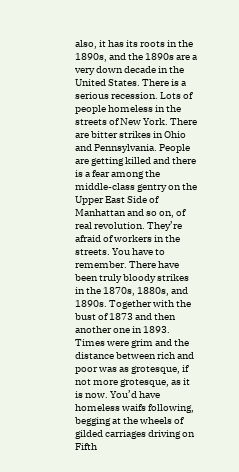also, it has its roots in the 1890s, and the 1890s are a very down decade in the United States. There is a serious recession. Lots of people homeless in the streets of New York. There are bitter strikes in Ohio and Pennsylvania. People are getting killed and there is a fear among the middle-class gentry on the Upper East Side of Manhattan and so on, of real revolution. They’re afraid of workers in the streets. You have to remember. There have been truly bloody strikes in the 1870s, 1880s, and 1890s. Together with the bust of 1873 and then another one in 1893. Times were grim and the distance between rich and poor was as grotesque, if not more grotesque, as it is now. You’d have homeless waifs following, begging at the wheels of gilded carriages driving on Fifth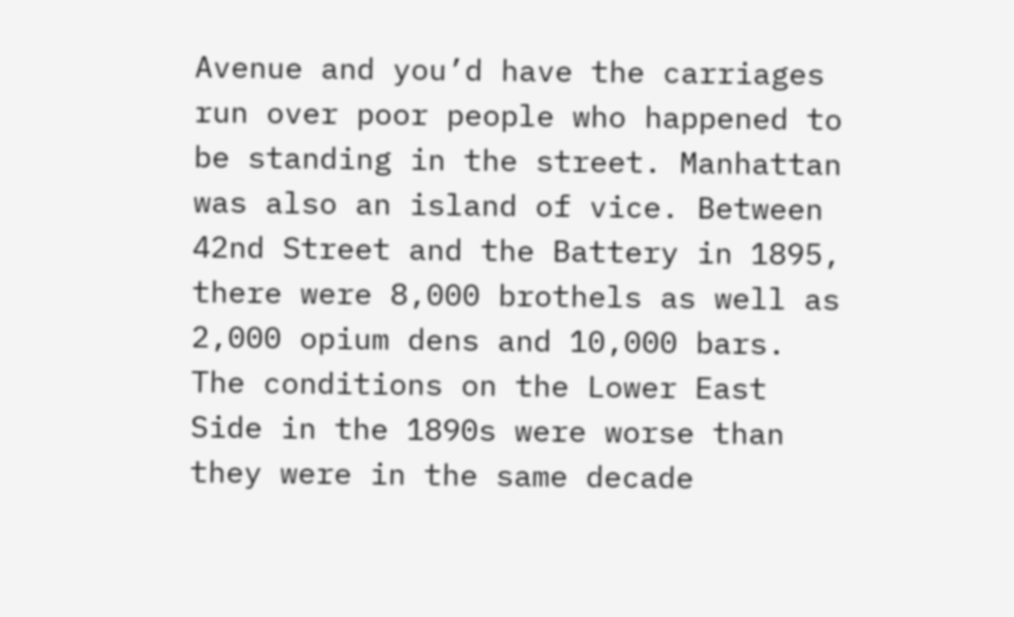Avenue and you’d have the carriages run over poor people who happened to be standing in the street. Manhattan was also an island of vice. Between 42nd Street and the Battery in 1895, there were 8,000 brothels as well as 2,000 opium dens and 10,000 bars. The conditions on the Lower East Side in the 1890s were worse than they were in the same decade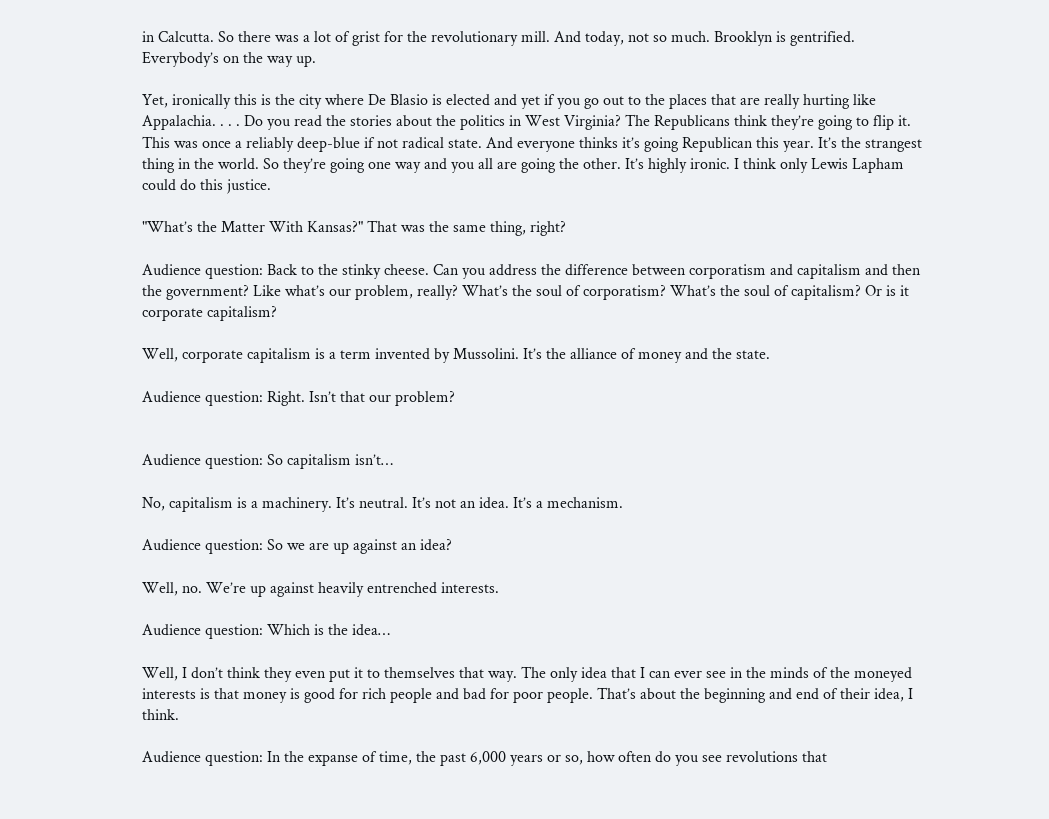in Calcutta. So there was a lot of grist for the revolutionary mill. And today, not so much. Brooklyn is gentrified. Everybody’s on the way up.

Yet, ironically this is the city where De Blasio is elected and yet if you go out to the places that are really hurting like Appalachia. . . . Do you read the stories about the politics in West Virginia? The Republicans think they’re going to flip it. This was once a reliably deep-blue if not radical state. And everyone thinks it’s going Republican this year. It’s the strangest thing in the world. So they’re going one way and you all are going the other. It’s highly ironic. I think only Lewis Lapham could do this justice.

"What’s the Matter With Kansas?" That was the same thing, right?

Audience question: Back to the stinky cheese. Can you address the difference between corporatism and capitalism and then the government? Like what’s our problem, really? What’s the soul of corporatism? What’s the soul of capitalism? Or is it corporate capitalism?

Well, corporate capitalism is a term invented by Mussolini. It’s the alliance of money and the state.

Audience question: Right. Isn’t that our problem?


Audience question: So capitalism isn’t…

No, capitalism is a machinery. It’s neutral. It’s not an idea. It’s a mechanism.

Audience question: So we are up against an idea?

Well, no. We’re up against heavily entrenched interests.

Audience question: Which is the idea…

Well, I don’t think they even put it to themselves that way. The only idea that I can ever see in the minds of the moneyed interests is that money is good for rich people and bad for poor people. That’s about the beginning and end of their idea, I think.

Audience question: In the expanse of time, the past 6,000 years or so, how often do you see revolutions that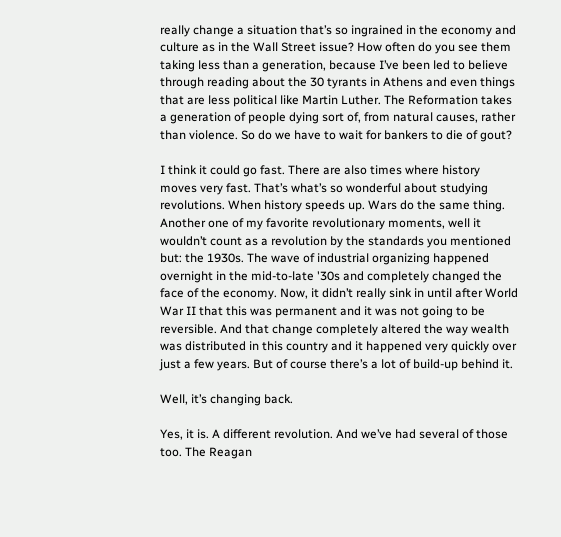really change a situation that’s so ingrained in the economy and culture as in the Wall Street issue? How often do you see them taking less than a generation, because I’ve been led to believe through reading about the 30 tyrants in Athens and even things that are less political like Martin Luther. The Reformation takes a generation of people dying sort of, from natural causes, rather than violence. So do we have to wait for bankers to die of gout?

I think it could go fast. There are also times where history moves very fast. That’s what’s so wonderful about studying revolutions. When history speeds up. Wars do the same thing. Another one of my favorite revolutionary moments, well it wouldn’t count as a revolution by the standards you mentioned but: the 1930s. The wave of industrial organizing happened overnight in the mid-to-late '30s and completely changed the face of the economy. Now, it didn’t really sink in until after World War II that this was permanent and it was not going to be reversible. And that change completely altered the way wealth was distributed in this country and it happened very quickly over just a few years. But of course there’s a lot of build-up behind it.

Well, it’s changing back.

Yes, it is. A different revolution. And we’ve had several of those too. The Reagan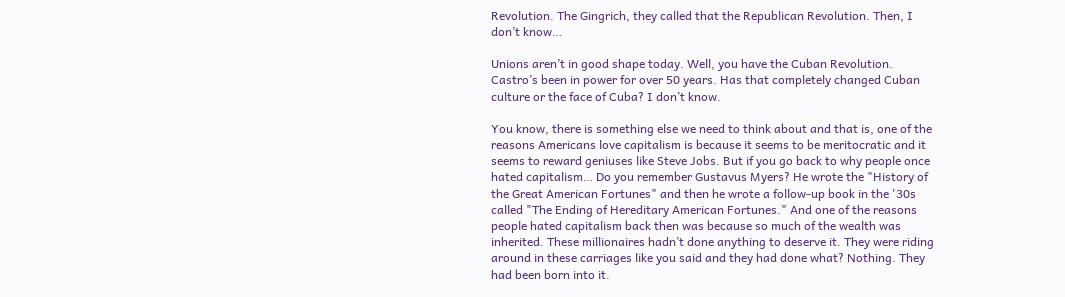Revolution. The Gingrich, they called that the Republican Revolution. Then, I don’t know…

Unions aren’t in good shape today. Well, you have the Cuban Revolution. Castro’s been in power for over 50 years. Has that completely changed Cuban culture or the face of Cuba? I don’t know.

You know, there is something else we need to think about and that is, one of the reasons Americans love capitalism is because it seems to be meritocratic and it seems to reward geniuses like Steve Jobs. But if you go back to why people once hated capitalism… Do you remember Gustavus Myers? He wrote the "History of the Great American Fortunes" and then he wrote a follow-up book in the '30s called "The Ending of Hereditary American Fortunes." And one of the reasons people hated capitalism back then was because so much of the wealth was inherited. These millionaires hadn’t done anything to deserve it. They were riding around in these carriages like you said and they had done what? Nothing. They had been born into it.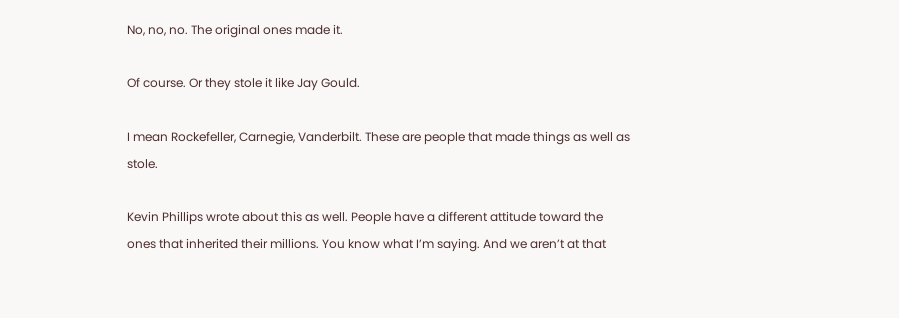No, no, no. The original ones made it.

Of course. Or they stole it like Jay Gould.

I mean Rockefeller, Carnegie, Vanderbilt. These are people that made things as well as stole.

Kevin Phillips wrote about this as well. People have a different attitude toward the ones that inherited their millions. You know what I’m saying. And we aren’t at that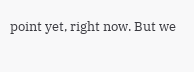point yet, right now. But we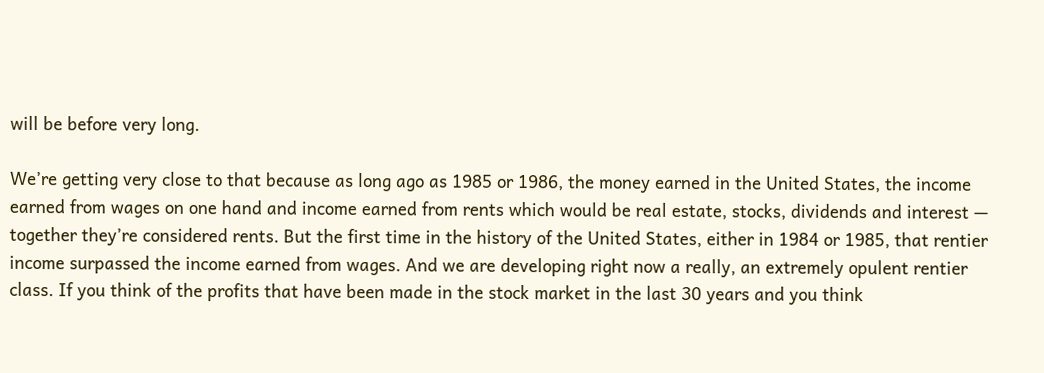will be before very long.

We’re getting very close to that because as long ago as 1985 or 1986, the money earned in the United States, the income earned from wages on one hand and income earned from rents which would be real estate, stocks, dividends and interest — together they’re considered rents. But the first time in the history of the United States, either in 1984 or 1985, that rentier income surpassed the income earned from wages. And we are developing right now a really, an extremely opulent rentier class. If you think of the profits that have been made in the stock market in the last 30 years and you think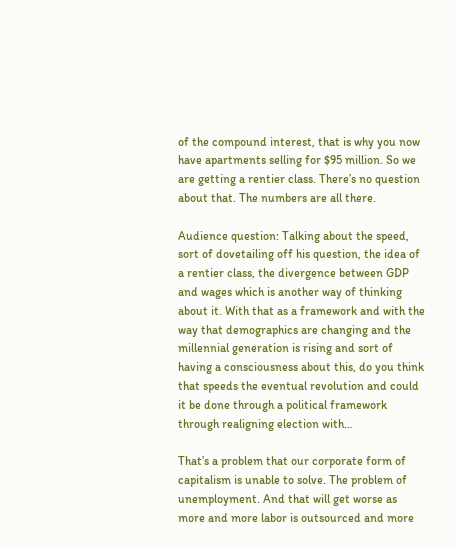of the compound interest, that is why you now have apartments selling for $95 million. So we are getting a rentier class. There’s no question about that. The numbers are all there.

Audience question: Talking about the speed, sort of dovetailing off his question, the idea of a rentier class, the divergence between GDP and wages which is another way of thinking about it. With that as a framework and with the way that demographics are changing and the millennial generation is rising and sort of having a consciousness about this, do you think that speeds the eventual revolution and could it be done through a political framework through realigning election with…

That’s a problem that our corporate form of capitalism is unable to solve. The problem of unemployment. And that will get worse as more and more labor is outsourced and more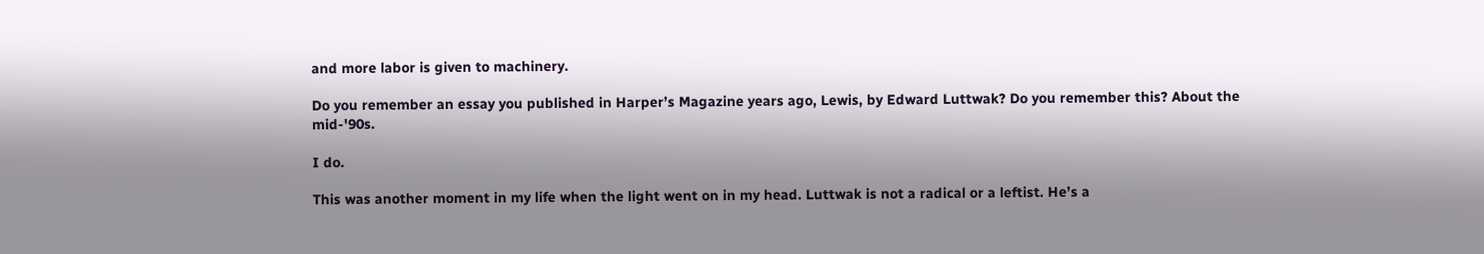and more labor is given to machinery.

Do you remember an essay you published in Harper’s Magazine years ago, Lewis, by Edward Luttwak? Do you remember this? About the mid-'90s.

I do.

This was another moment in my life when the light went on in my head. Luttwak is not a radical or a leftist. He’s a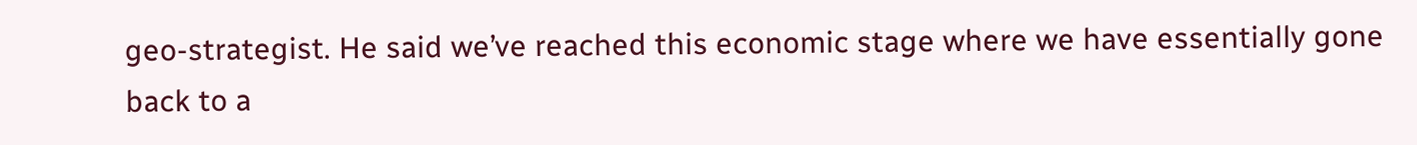geo-strategist. He said we’ve reached this economic stage where we have essentially gone back to a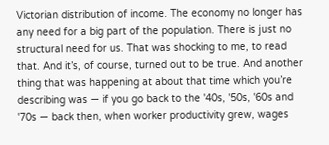Victorian distribution of income. The economy no longer has any need for a big part of the population. There is just no structural need for us. That was shocking to me, to read that. And it’s, of course, turned out to be true. And another thing that was happening at about that time which you’re describing was — if you go back to the '40s, '50s, '60s and '70s — back then, when worker productivity grew, wages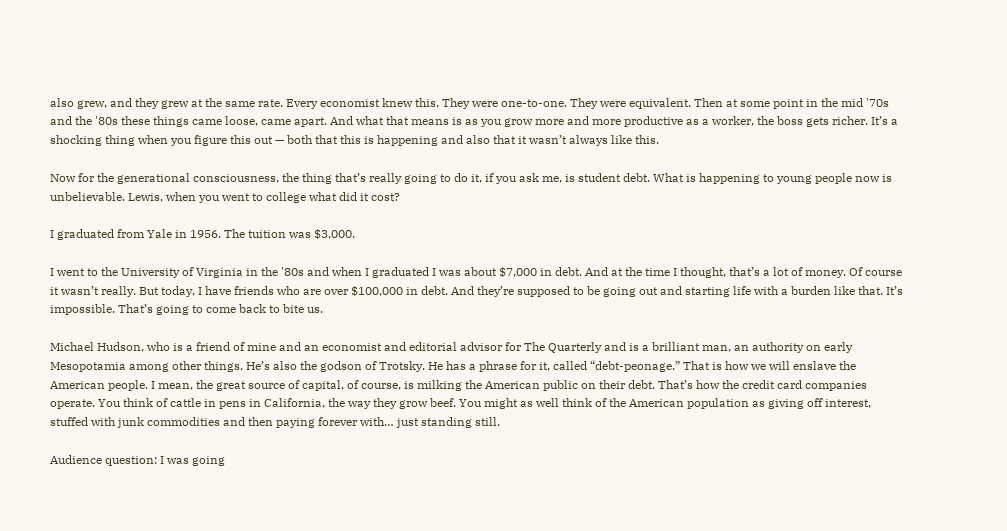also grew, and they grew at the same rate. Every economist knew this. They were one-to-one. They were equivalent. Then at some point in the mid '70s and the '80s these things came loose, came apart. And what that means is as you grow more and more productive as a worker, the boss gets richer. It’s a shocking thing when you figure this out — both that this is happening and also that it wasn’t always like this.

Now for the generational consciousness, the thing that’s really going to do it, if you ask me, is student debt. What is happening to young people now is unbelievable. Lewis, when you went to college what did it cost?

I graduated from Yale in 1956. The tuition was $3,000.

I went to the University of Virginia in the '80s and when I graduated I was about $7,000 in debt. And at the time I thought, that’s a lot of money. Of course it wasn’t really. But today, I have friends who are over $100,000 in debt. And they’re supposed to be going out and starting life with a burden like that. It’s impossible. That’s going to come back to bite us.

Michael Hudson, who is a friend of mine and an economist and editorial advisor for The Quarterly and is a brilliant man, an authority on early Mesopotamia among other things. He’s also the godson of Trotsky. He has a phrase for it, called “debt-peonage.” That is how we will enslave the American people. I mean, the great source of capital, of course, is milking the American public on their debt. That’s how the credit card companies operate. You think of cattle in pens in California, the way they grow beef. You might as well think of the American population as giving off interest, stuffed with junk commodities and then paying forever with… just standing still.

Audience question: I was going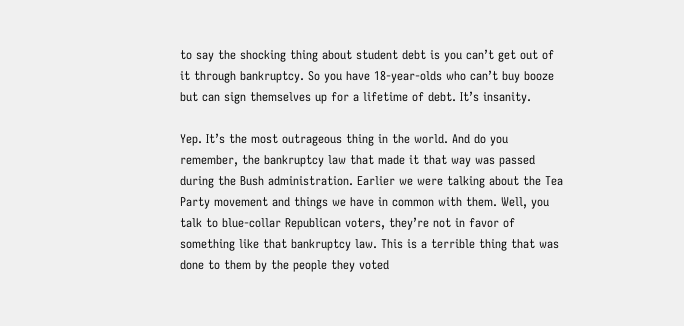to say the shocking thing about student debt is you can’t get out of it through bankruptcy. So you have 18-year-olds who can’t buy booze but can sign themselves up for a lifetime of debt. It’s insanity.

Yep. It’s the most outrageous thing in the world. And do you remember, the bankruptcy law that made it that way was passed during the Bush administration. Earlier we were talking about the Tea Party movement and things we have in common with them. Well, you talk to blue-collar Republican voters, they’re not in favor of something like that bankruptcy law. This is a terrible thing that was done to them by the people they voted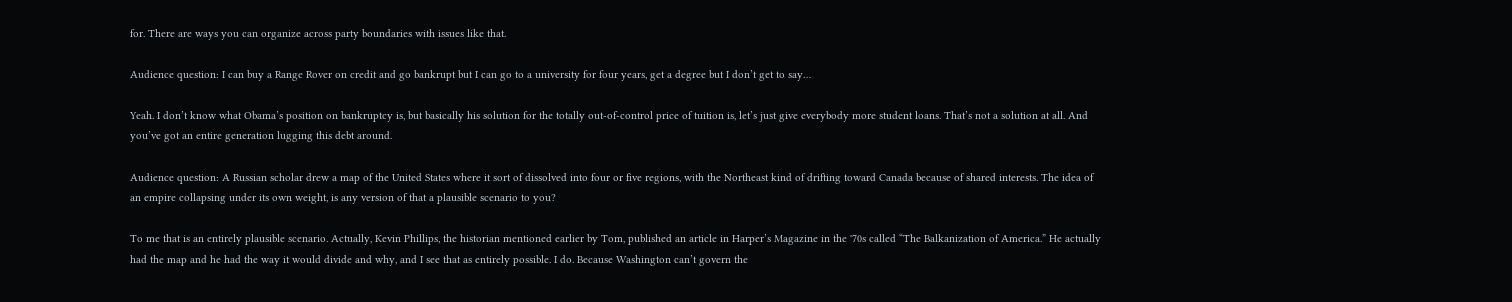for. There are ways you can organize across party boundaries with issues like that.

Audience question: I can buy a Range Rover on credit and go bankrupt but I can go to a university for four years, get a degree but I don’t get to say…

Yeah. I don’t know what Obama’s position on bankruptcy is, but basically his solution for the totally out-of-control price of tuition is, let’s just give everybody more student loans. That’s not a solution at all. And you’ve got an entire generation lugging this debt around.

Audience question: A Russian scholar drew a map of the United States where it sort of dissolved into four or five regions, with the Northeast kind of drifting toward Canada because of shared interests. The idea of an empire collapsing under its own weight, is any version of that a plausible scenario to you?

To me that is an entirely plausible scenario. Actually, Kevin Phillips, the historian mentioned earlier by Tom, published an article in Harper’s Magazine in the '70s called “The Balkanization of America.” He actually had the map and he had the way it would divide and why, and I see that as entirely possible. I do. Because Washington can’t govern the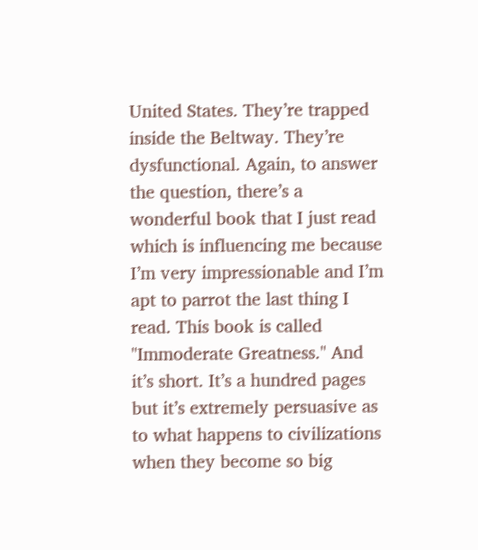United States. They’re trapped inside the Beltway. They’re dysfunctional. Again, to answer the question, there’s a wonderful book that I just read which is influencing me because I’m very impressionable and I’m apt to parrot the last thing I read. This book is called "Immoderate Greatness." And it’s short. It’s a hundred pages but it’s extremely persuasive as to what happens to civilizations when they become so big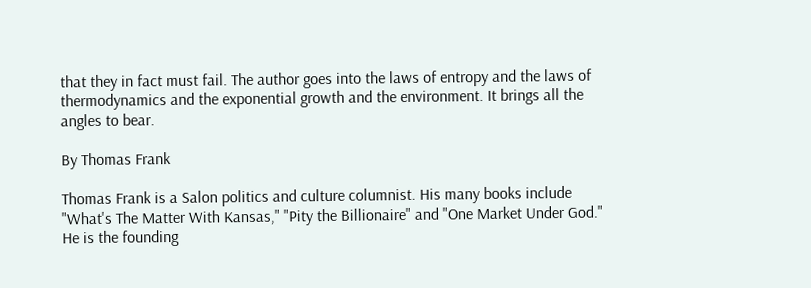that they in fact must fail. The author goes into the laws of entropy and the laws of thermodynamics and the exponential growth and the environment. It brings all the angles to bear.

By Thomas Frank

Thomas Frank is a Salon politics and culture columnist. His many books include "What's The Matter With Kansas," "Pity the Billionaire" and "One Market Under God." He is the founding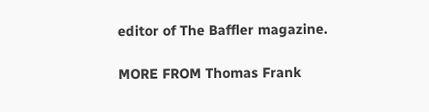editor of The Baffler magazine.

MORE FROM Thomas Frank